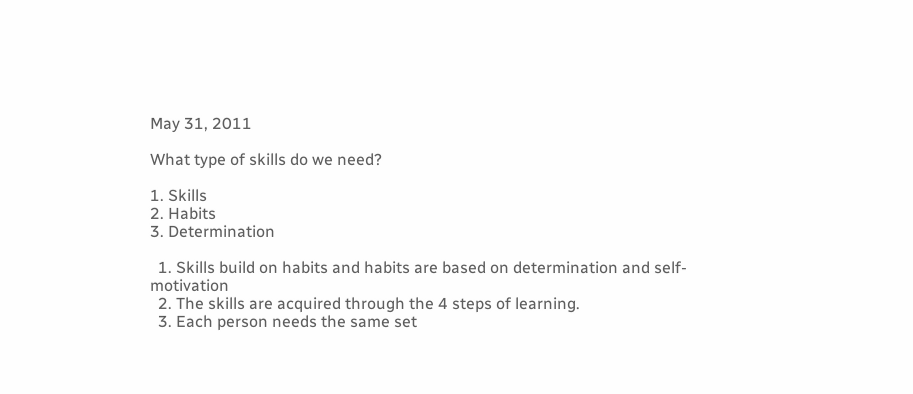May 31, 2011

What type of skills do we need?

1. Skills
2. Habits
3. Determination

  1. Skills build on habits and habits are based on determination and self-motivation
  2. The skills are acquired through the 4 steps of learning.
  3. Each person needs the same set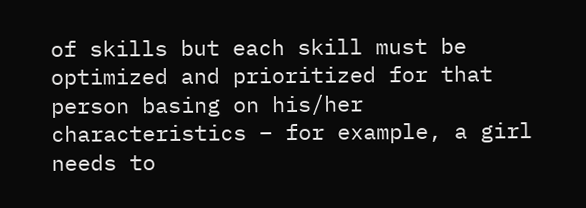of skills but each skill must be optimized and prioritized for that person basing on his/her characteristics – for example, a girl needs to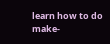learn how to do make-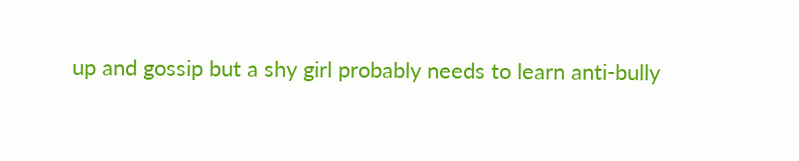up and gossip but a shy girl probably needs to learn anti-bully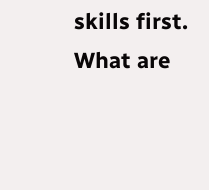skills first.
What are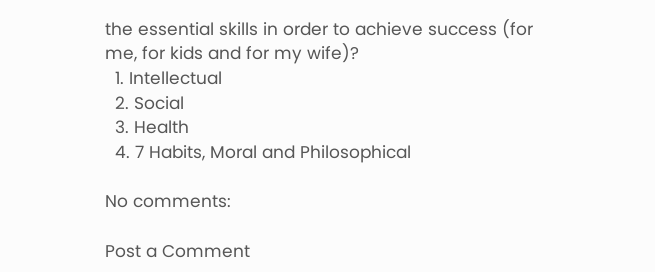the essential skills in order to achieve success (for me, for kids and for my wife)?
  1. Intellectual
  2. Social
  3. Health
  4. 7 Habits, Moral and Philosophical

No comments:

Post a Comment